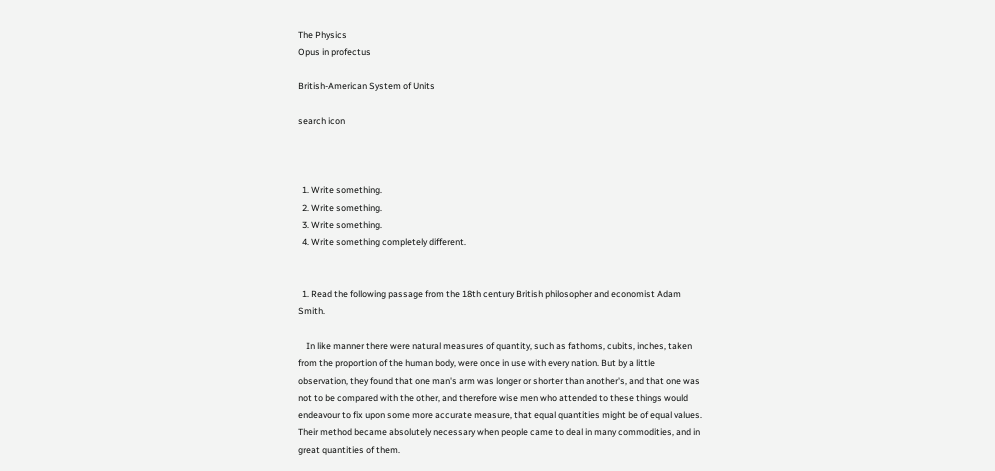The Physics
Opus in profectus

British-American System of Units

search icon



  1. Write something.
  2. Write something.
  3. Write something.
  4. Write something completely different.


  1. Read the following passage from the 18th century British philosopher and economist Adam Smith.

    In like manner there were natural measures of quantity, such as fathoms, cubits, inches, taken from the proportion of the human body, were once in use with every nation. But by a little observation, they found that one man's arm was longer or shorter than another's, and that one was not to be compared with the other, and therefore wise men who attended to these things would endeavour to fix upon some more accurate measure, that equal quantities might be of equal values. Their method became absolutely necessary when people came to deal in many commodities, and in great quantities of them.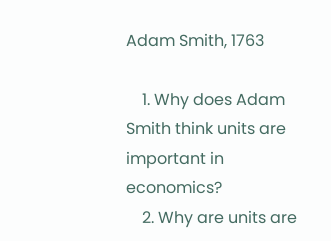Adam Smith, 1763

    1. Why does Adam Smith think units are important in economics?
    2. Why are units are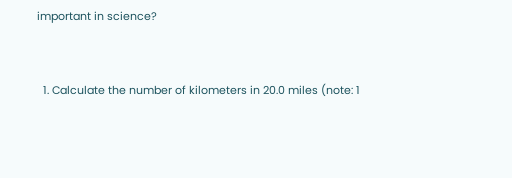important in science?


  1. Calculate the number of kilometers in 20.0 miles (note: 1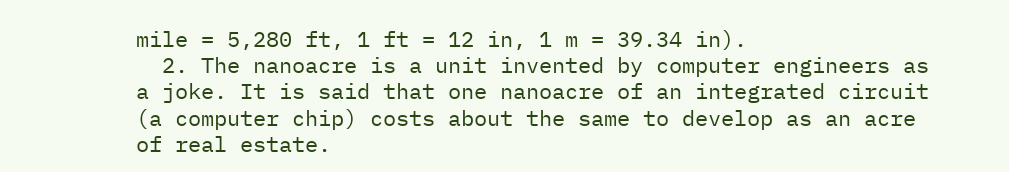mile = 5,280 ft, 1 ft = 12 in, 1 m = 39.34 in).
  2. The nanoacre is a unit invented by computer engineers as a joke. It is said that one nanoacre of an integrated circuit (a computer chip) costs about the same to develop as an acre of real estate.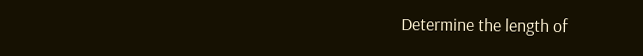Determine the length of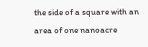the side of a square with an area of one nanoacre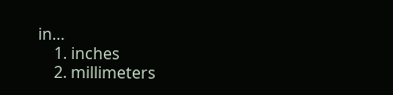in…
    1. inches
    2. millimeters